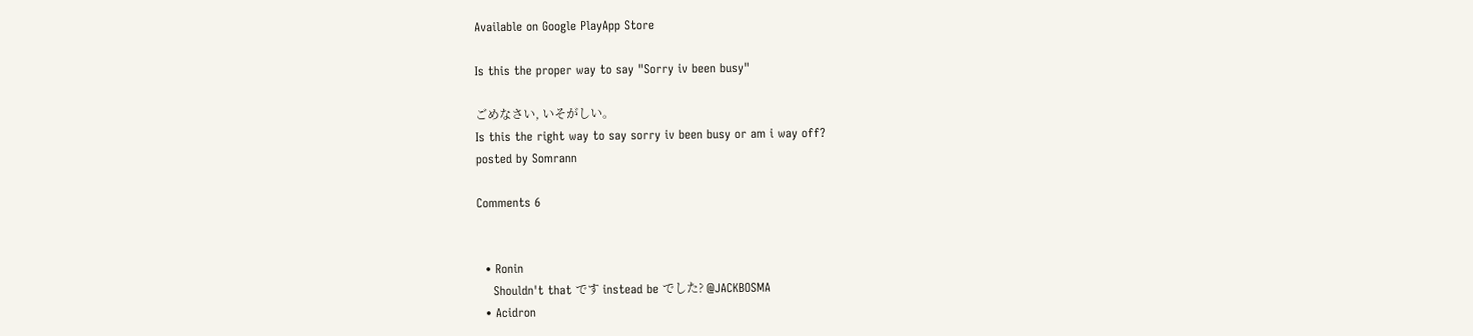Available on Google PlayApp Store

Is this the proper way to say "Sorry iv been busy"

ごめなさい, いそがしい。
Is this the right way to say sorry iv been busy or am i way off?
posted by Somrann

Comments 6


  • Ronin
    Shouldn't that です instead be でした? @JACKBOSMA
  • Acidron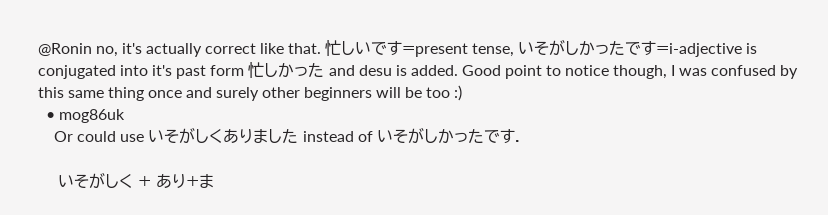@Ronin no, it's actually correct like that. 忙しいです=present tense, いそがしかったです=i-adjective is conjugated into it's past form 忙しかった and desu is added. Good point to notice though, I was confused by this same thing once and surely other beginners will be too :)
  • mog86uk
    Or could use いそがしくありました instead of いそがしかったです.

    いそがしく + あり+ま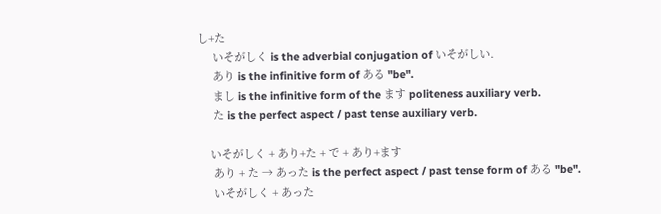し+た
     いそがしく is the adverbial conjugation of いそがしい.
     あり is the infinitive form of ある "be".
     まし is the infinitive form of the ます politeness auxiliary verb.
     た is the perfect aspect / past tense auxiliary verb.

    いそがしく + あり+た + で + あり+ます
     あり + た → あった is the perfect aspect / past tense form of ある "be".
     いそがしく + あった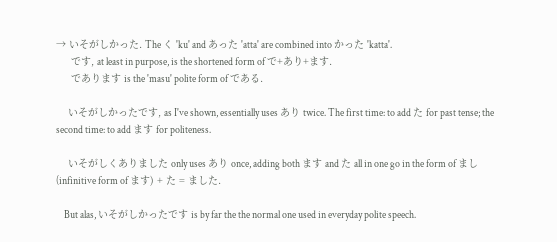→ いそがしかった. The く 'ku' and あった 'atta' are combined into かった 'katta'.
     です, at least in purpose, is the shortened form of で+あり+ます.
     であります is the 'masu' polite form of である.

    いそがしかったです, as I've shown, essentially uses あり twice. The first time: to add た for past tense; the second time: to add ます for politeness.

    いそがしくありました only uses あり once, adding both ます and た all in one go in the form of まし(infinitive form of ます) + た = ました.

    But alas, いそがしかったです is by far the the normal one used in everyday polite speech.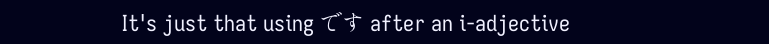It's just that using です after an i-adjective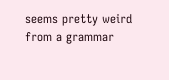seems pretty weird from a grammar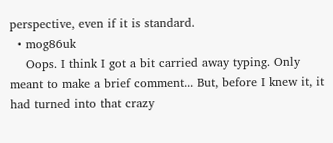perspective, even if it is standard.
  • mog86uk
    Oops. I think I got a bit carried away typing. Only meant to make a brief comment... But, before I knew it, it had turned into that crazy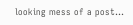looking mess of a post...